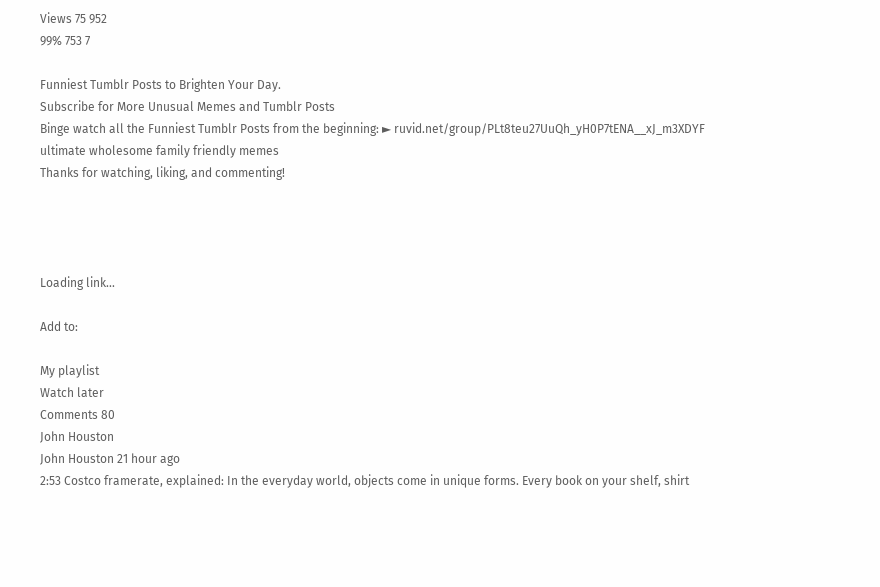Views 75 952
99% 753 7

Funniest Tumblr Posts to Brighten Your Day.
Subscribe for More Unusual Memes and Tumblr Posts
Binge watch all the Funniest Tumblr Posts from the beginning: ► ruvid.net/group/PLt8teu27UuQh_yH0P7tENA__xJ_m3XDYF
ultimate wholesome family friendly memes
Thanks for watching, liking, and commenting!




Loading link...

Add to:

My playlist
Watch later
Comments 80
John Houston
John Houston 21 hour ago
2:53 Costco framerate, explained: In the everyday world, objects come in unique forms. Every book on your shelf, shirt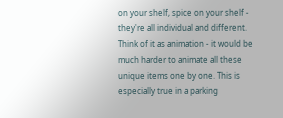on your shelf, spice on your shelf - they're all individual and different. Think of it as animation - it would be much harder to animate all these unique items one by one. This is especially true in a parking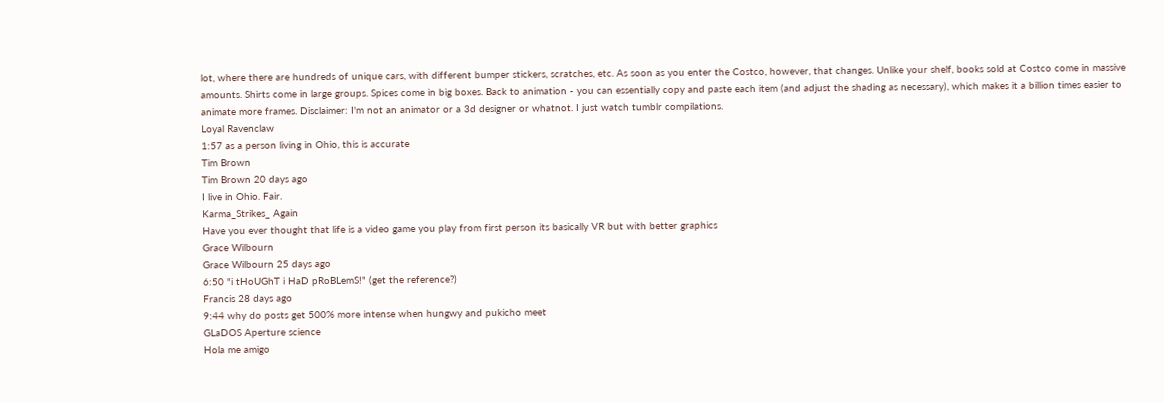lot, where there are hundreds of unique cars, with different bumper stickers, scratches, etc. As soon as you enter the Costco, however, that changes. Unlike your shelf, books sold at Costco come in massive amounts. Shirts come in large groups. Spices come in big boxes. Back to animation - you can essentially copy and paste each item (and adjust the shading as necessary), which makes it a billion times easier to animate more frames. Disclaimer: I'm not an animator or a 3d designer or whatnot. I just watch tumblr compilations.
Loyal Ravenclaw
1:57 as a person living in Ohio, this is accurate
Tim Brown
Tim Brown 20 days ago
I live in Ohio. Fair.
Karma_Strikes_ Again
Have you ever thought that life is a video game you play from first person its basically VR but with better graphics
Grace Wilbourn
Grace Wilbourn 25 days ago
6:50 "i tHoUGhT i HaD pRoBLemS!" (get the reference?)
Francis 28 days ago
9:44 why do posts get 500% more intense when hungwy and pukicho meet
GLaDOS Aperture science
Hola me amigo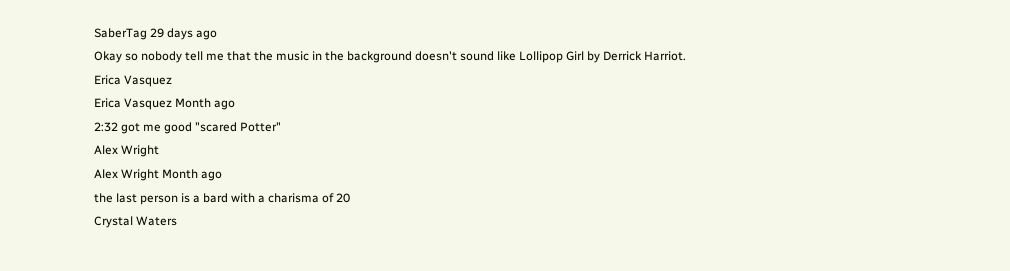SaberTag 29 days ago
Okay so nobody tell me that the music in the background doesn't sound like Lollipop Girl by Derrick Harriot.
Erica Vasquez
Erica Vasquez Month ago
2:32 got me good "scared Potter"
Alex Wright
Alex Wright Month ago
the last person is a bard with a charisma of 20
Crystal Waters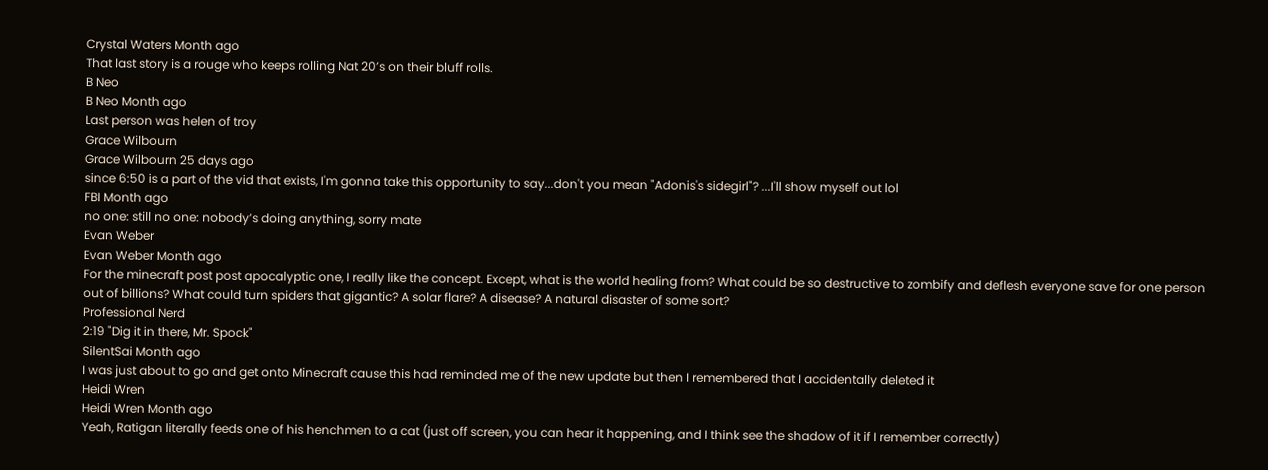Crystal Waters Month ago
That last story is a rouge who keeps rolling Nat 20’s on their bluff rolls.
B Neo
B Neo Month ago
Last person was helen of troy
Grace Wilbourn
Grace Wilbourn 25 days ago
since 6:50 is a part of the vid that exists, I'm gonna take this opportunity to say...don't you mean "Adonis's sidegirl"? ...I'll show myself out lol
FBI Month ago
no one: still no one: nobody’s doing anything, sorry mate
Evan Weber
Evan Weber Month ago
For the minecraft post post apocalyptic one, I really like the concept. Except, what is the world healing from? What could be so destructive to zombify and deflesh everyone save for one person out of billions? What could turn spiders that gigantic? A solar flare? A disease? A natural disaster of some sort?
Professional Nerd
2:19 "Dig it in there, Mr. Spock"
SilentSai Month ago
I was just about to go and get onto Minecraft cause this had reminded me of the new update but then I remembered that I accidentally deleted it
Heidi Wren
Heidi Wren Month ago
Yeah, Ratigan literally feeds one of his henchmen to a cat (just off screen, you can hear it happening, and I think see the shadow of it if I remember correctly)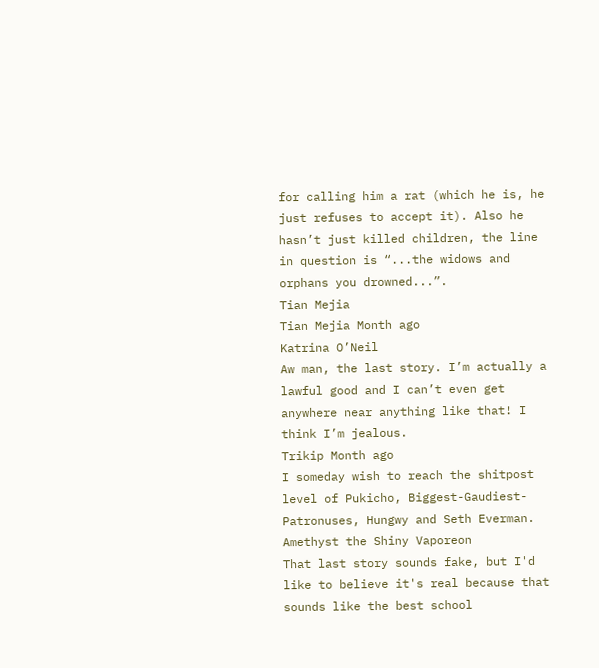for calling him a rat (which he is, he just refuses to accept it). Also he hasn’t just killed children, the line in question is “...the widows and orphans you drowned...”.
Tian Mejia
Tian Mejia Month ago
Katrina O’Neil
Aw man, the last story. I’m actually a lawful good and I can’t even get anywhere near anything like that! I think I’m jealous.
Trikip Month ago
I someday wish to reach the shitpost level of Pukicho, Biggest-Gaudiest-Patronuses, Hungwy and Seth Everman.
Amethyst the Shiny Vaporeon
That last story sounds fake, but I'd like to believe it's real because that sounds like the best school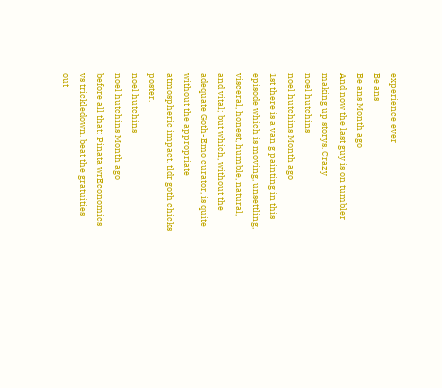experience ever
Be ans
Be ans Month ago
And now the last guy is on tumbler making up storys. Crazy
noel hutchins
noel hutchins Month ago
1st there is a van g painting in this episode which is moving, unsettling, visceral, honest, humble, natural, and vital; but which, without the adequate Goth-Emo curator, is quite without the appropriate atmospheric impact. tldr goth chicks poster.
noel hutchins
noel hutchins Month ago
before all that: Pinata wrEconomics vs trickledown. beat the gratuities out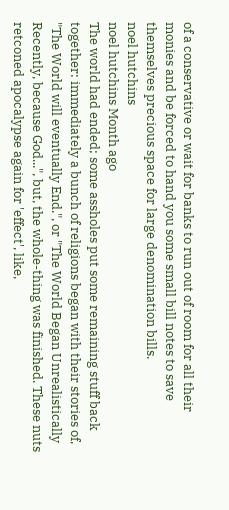of a conservative or wait for banks to run out of room for all their monies and be forced to hand you some small bill notes to save themselves precious space for large denomination bills.
noel hutchins
noel hutchins Month ago
The world had ended; some assholes put some remaining stuff back together: immediately a bunch of religions began with their stories of, "The World will eventually End.", or "The World Began Unrealistically Recently, because God...", but, the whole-thing was finished. These nuts retconed apocalypse again for 'effect', like,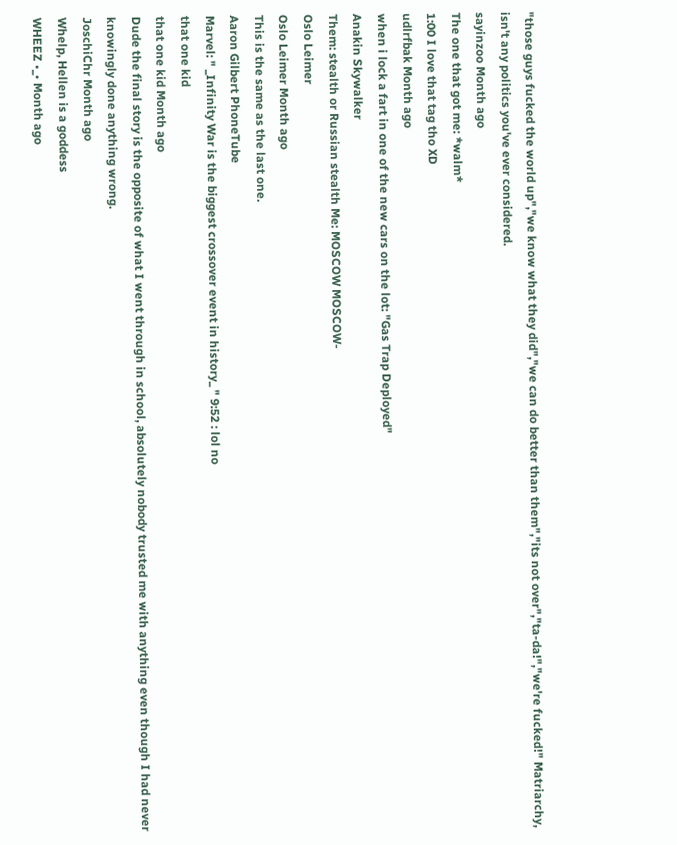"those guys fucked the world up","we know what they did","we can do better than them","its not over","ta-da!","we're fucked!" Matriarchy, isn't any politics you've ever considered.
sayinzoo Month ago
The one that got me: *walm*
1:00 I love that tag tho XD
udlrfbak Month ago
when i lock a fart in one of the new cars on the lot: "Gas Trap Deployed"
Anakin Skywalker
Them: stealth or Russian stealth Me: MOSCOW MOSCOW-
Oslo Leimer
Oslo Leimer Month ago
This is the same as the last one.
Aaron Gilbert PhoneTube
Marvel: " _Infinity War is the biggest crossover event in history_ " 9:52 : lol no
that one kid
that one kid Month ago
Dude the final story is the opposite of what I went through in school, absolutely nobody trusted me with anything even though I had never knowingly done anything wrong.
JoschiChr Month ago
Whelp, Hellen is a goddess
WHEEZ •_• Month ago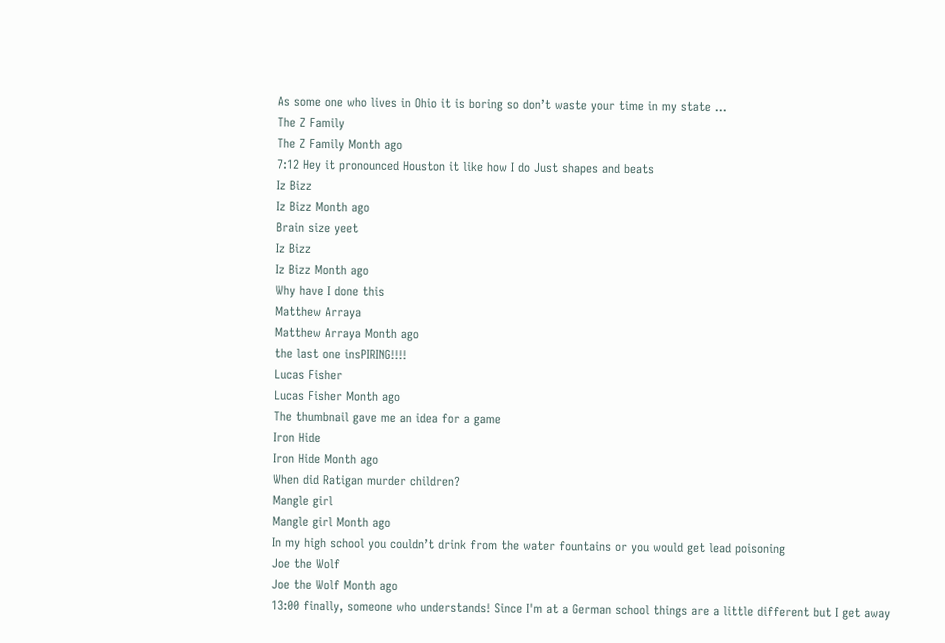As some one who lives in Ohio it is boring so don’t waste your time in my state ...
The Z Family
The Z Family Month ago
7:12 Hey it pronounced Houston it like how I do Just shapes and beats
Iz Bizz
Iz Bizz Month ago
Brain size yeet
Iz Bizz
Iz Bizz Month ago
Why have I done this
Matthew Arraya
Matthew Arraya Month ago
the last one insPIRING!!!!
Lucas Fisher
Lucas Fisher Month ago
The thumbnail gave me an idea for a game
Iron Hide
Iron Hide Month ago
When did Ratigan murder children?
Mangle girl
Mangle girl Month ago
In my high school you couldn’t drink from the water fountains or you would get lead poisoning
Joe the Wolf
Joe the Wolf Month ago
13:00 finally, someone who understands! Since I'm at a German school things are a little different but I get away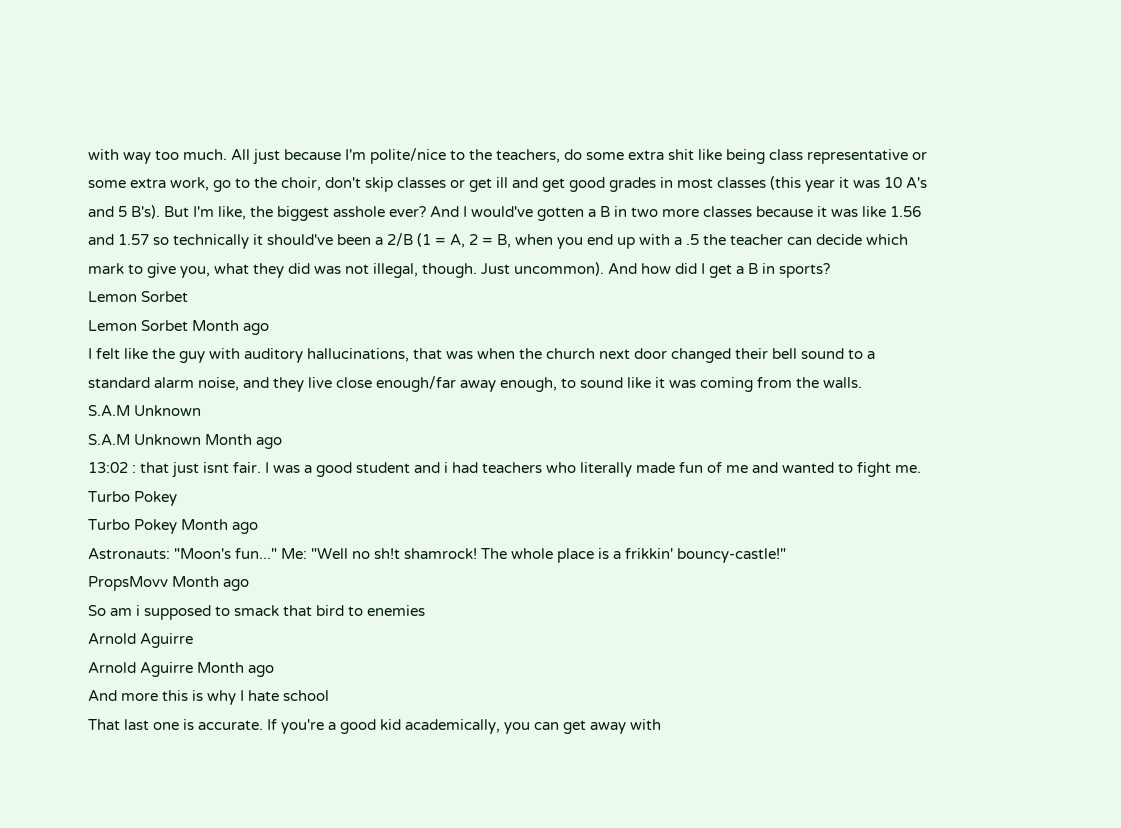with way too much. All just because I'm polite/nice to the teachers, do some extra shit like being class representative or some extra work, go to the choir, don't skip classes or get ill and get good grades in most classes (this year it was 10 A's and 5 B's). But I'm like, the biggest asshole ever? And I would've gotten a B in two more classes because it was like 1.56 and 1.57 so technically it should've been a 2/B (1 = A, 2 = B, when you end up with a .5 the teacher can decide which mark to give you, what they did was not illegal, though. Just uncommon). And how did I get a B in sports?
Lemon Sorbet
Lemon Sorbet Month ago
I felt like the guy with auditory hallucinations, that was when the church next door changed their bell sound to a standard alarm noise, and they live close enough/far away enough, to sound like it was coming from the walls.
S.A.M Unknown
S.A.M Unknown Month ago
13:02 : that just isnt fair. I was a good student and i had teachers who literally made fun of me and wanted to fight me.
Turbo Pokey
Turbo Pokey Month ago
Astronauts: "Moon's fun..." Me: "Well no sh!t shamrock! The whole place is a frikkin' bouncy-castle!"
PropsMovv Month ago
So am i supposed to smack that bird to enemies
Arnold Aguirre
Arnold Aguirre Month ago
And more this is why I hate school
That last one is accurate. If you're a good kid academically, you can get away with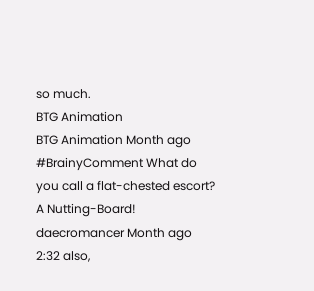so much.
BTG Animation
BTG Animation Month ago
#BrainyComment What do you call a flat-chested escort? A Nutting-Board!
daecromancer Month ago
2:32 also,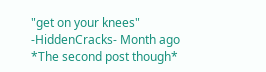"get on your knees"
-HiddenCracks- Month ago
*The second post though*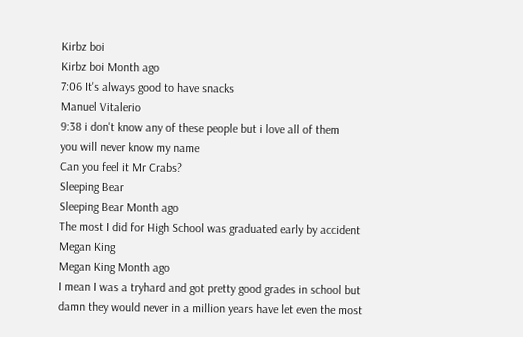Kirbz boi
Kirbz boi Month ago
7:06 It's always good to have snacks
Manuel Vitalerio
9:38 i don't know any of these people but i love all of them
you will never know my name
Can you feel it Mr Crabs?
Sleeping Bear
Sleeping Bear Month ago
The most I did for High School was graduated early by accident
Megan King
Megan King Month ago
I mean I was a tryhard and got pretty good grades in school but damn they would never in a million years have let even the most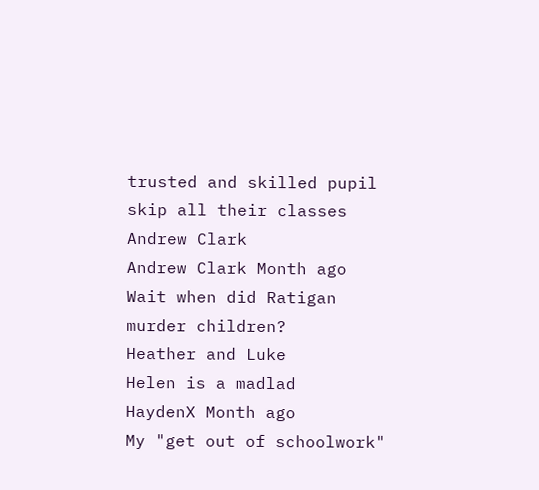trusted and skilled pupil skip all their classes
Andrew Clark
Andrew Clark Month ago
Wait when did Ratigan murder children?
Heather and Luke
Helen is a madlad
HaydenX Month ago
My "get out of schoolwork"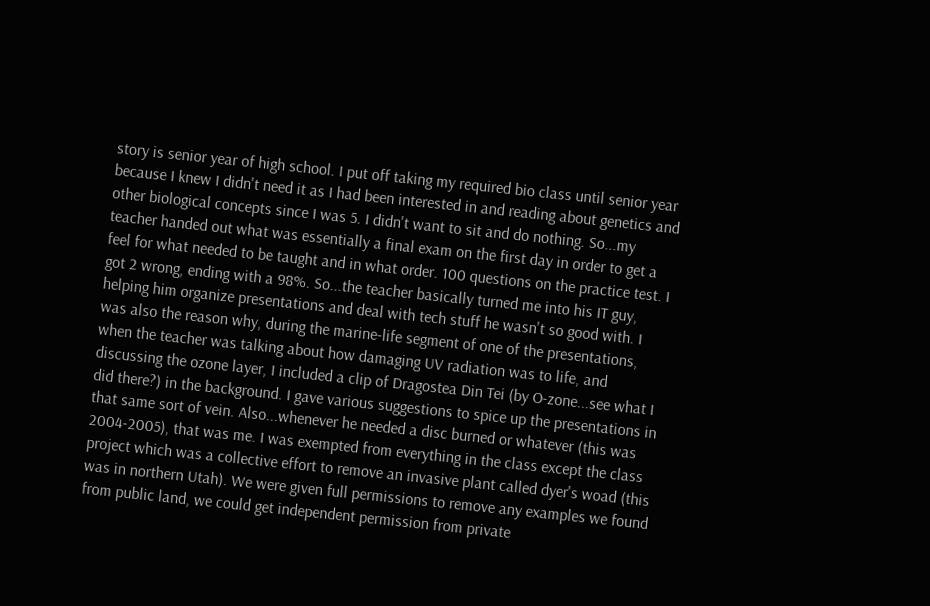story is senior year of high school. I put off taking my required bio class until senior year because I knew I didn't need it as I had been interested in and reading about genetics and other biological concepts since I was 5. I didn't want to sit and do nothing. So...my teacher handed out what was essentially a final exam on the first day in order to get a feel for what needed to be taught and in what order. 100 questions on the practice test. I got 2 wrong, ending with a 98%. So...the teacher basically turned me into his IT guy, helping him organize presentations and deal with tech stuff he wasn't so good with. I was also the reason why, during the marine-life segment of one of the presentations, when the teacher was talking about how damaging UV radiation was to life, and discussing the ozone layer, I included a clip of Dragostea Din Tei (by O-zone...see what I did there?) in the background. I gave various suggestions to spice up the presentations in that same sort of vein. Also...whenever he needed a disc burned or whatever (this was 2004-2005), that was me. I was exempted from everything in the class except the class project which was a collective effort to remove an invasive plant called dyer's woad (this was in northern Utah). We were given full permissions to remove any examples we found from public land, we could get independent permission from private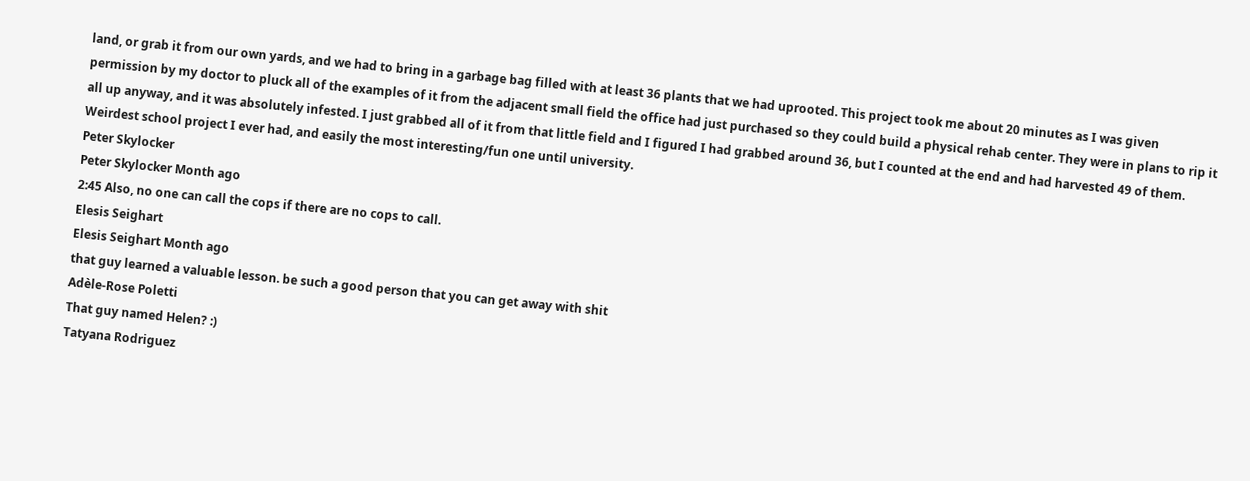land, or grab it from our own yards, and we had to bring in a garbage bag filled with at least 36 plants that we had uprooted. This project took me about 20 minutes as I was given permission by my doctor to pluck all of the examples of it from the adjacent small field the office had just purchased so they could build a physical rehab center. They were in plans to rip it all up anyway, and it was absolutely infested. I just grabbed all of it from that little field and I figured I had grabbed around 36, but I counted at the end and had harvested 49 of them. Weirdest school project I ever had, and easily the most interesting/fun one until university.
Peter Skylocker
Peter Skylocker Month ago
2:45 Also, no one can call the cops if there are no cops to call.
Elesis Seighart
Elesis Seighart Month ago
that guy learned a valuable lesson. be such a good person that you can get away with shit
Adèle-Rose Poletti
That guy named Helen? :)
Tatyana Rodriguez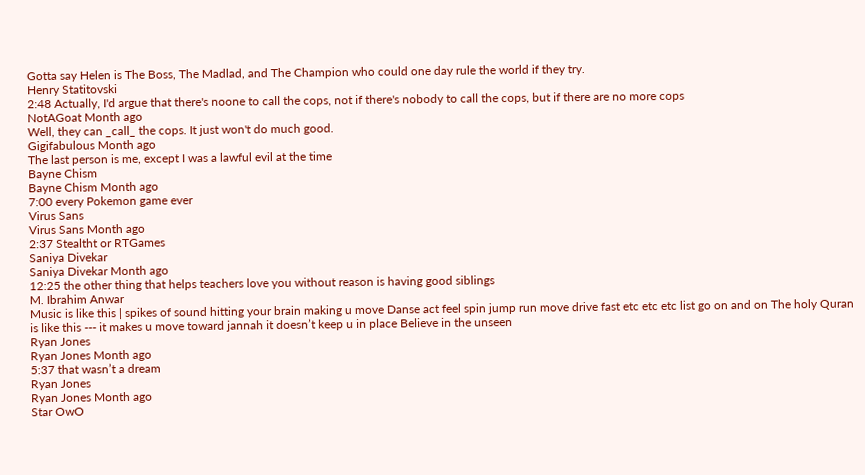Gotta say Helen is The Boss, The Madlad, and The Champion who could one day rule the world if they try.
Henry Statitovski
2:48 Actually, I'd argue that there's noone to call the cops, not if there's nobody to call the cops, but if there are no more cops
NotAGoat Month ago
Well, they can _call_ the cops. It just won't do much good.
Gigifabulous Month ago
The last person is me, except I was a lawful evil at the time
Bayne Chism
Bayne Chism Month ago
7:00 every Pokemon game ever
Virus Sans
Virus Sans Month ago
2:37 Stealtht or RTGames
Saniya Divekar
Saniya Divekar Month ago
12:25 the other thing that helps teachers love you without reason is having good siblings
M. Ibrahim Anwar
Music is like this | spikes of sound hitting your brain making u move Danse act feel spin jump run move drive fast etc etc etc list go on and on The holy Quran is like this --- it makes u move toward jannah it doesn’t keep u in place Believe in the unseen
Ryan Jones
Ryan Jones Month ago
5:37 that wasn’t a dream
Ryan Jones
Ryan Jones Month ago
Star OwO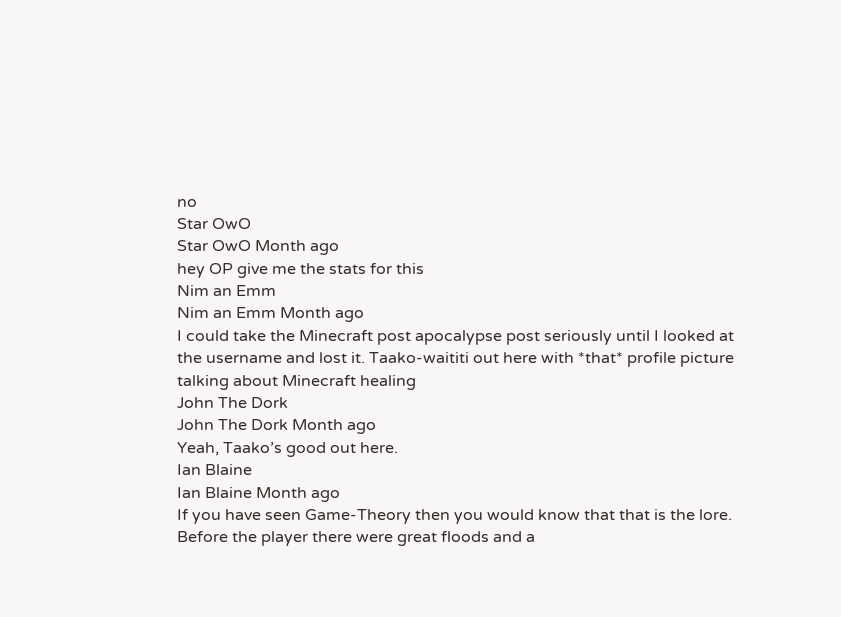no
Star OwO
Star OwO Month ago
hey OP give me the stats for this
Nim an Emm
Nim an Emm Month ago
I could take the Minecraft post apocalypse post seriously until I looked at the username and lost it. Taako-waititi out here with *that* profile picture talking about Minecraft healing
John The Dork
John The Dork Month ago
Yeah, Taako’s good out here.
Ian Blaine
Ian Blaine Month ago
If you have seen Game-Theory then you would know that that is the lore. Before the player there were great floods and a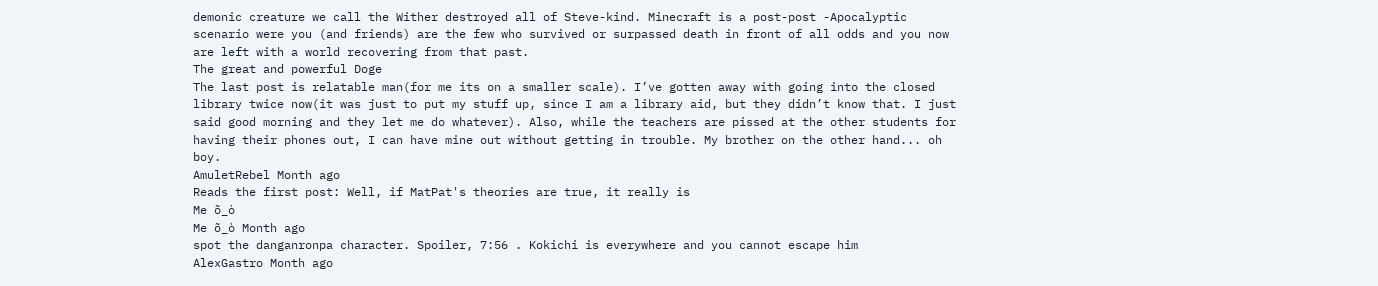demonic creature we call the Wither destroyed all of Steve-kind. Minecraft is a post-post -Apocalyptic scenario were you (and friends) are the few who survived or surpassed death in front of all odds and you now are left with a world recovering from that past.
The great and powerful Doge
The last post is relatable man(for me its on a smaller scale). I’ve gotten away with going into the closed library twice now(it was just to put my stuff up, since I am a library aid, but they didn’t know that. I just said good morning and they let me do whatever). Also, while the teachers are pissed at the other students for having their phones out, I can have mine out without getting in trouble. My brother on the other hand... oh boy.
AmuletRebel Month ago
Reads the first post: Well, if MatPat's theories are true, it really is
Me õ_ò
Me õ_ò Month ago
spot the danganronpa character. Spoiler, 7:56 . Kokichi is everywhere and you cannot escape him
AlexGastro Month ago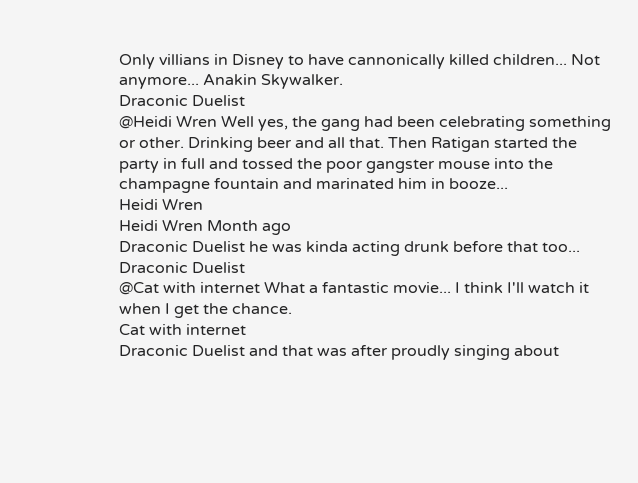Only villians in Disney to have cannonically killed children... Not anymore... Anakin Skywalker.
Draconic Duelist
@Heidi Wren Well yes, the gang had been celebrating something or other. Drinking beer and all that. Then Ratigan started the party in full and tossed the poor gangster mouse into the champagne fountain and marinated him in booze...
Heidi Wren
Heidi Wren Month ago
Draconic Duelist he was kinda acting drunk before that too...
Draconic Duelist
@Cat with internet What a fantastic movie... I think I'll watch it when I get the chance.
Cat with internet
Draconic Duelist and that was after proudly singing about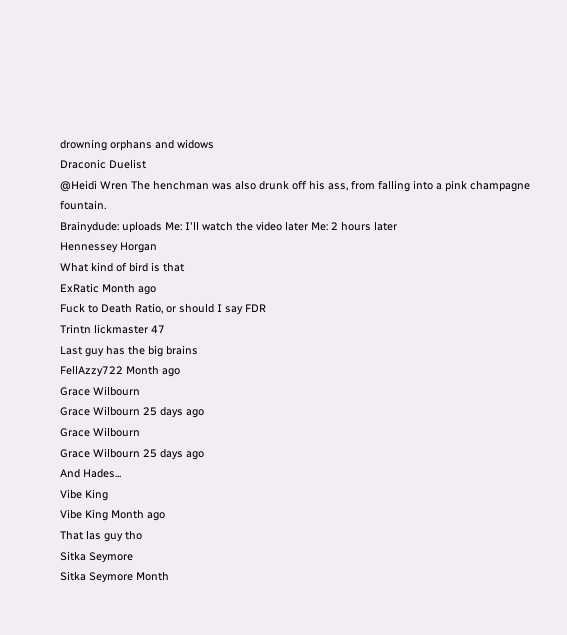drowning orphans and widows
Draconic Duelist
@Heidi Wren The henchman was also drunk off his ass, from falling into a pink champagne fountain.
Brainydude: uploads Me: I'll watch the video later Me: 2 hours later
Hennessey Horgan
What kind of bird is that
ExRatic Month ago
Fuck to Death Ratio, or should I say FDR
Trintn lickmaster 47
Last guy has the big brains
FellAzzy722 Month ago
Grace Wilbourn
Grace Wilbourn 25 days ago
Grace Wilbourn
Grace Wilbourn 25 days ago
And Hades...
Vibe King
Vibe King Month ago
That las guy tho
Sitka Seymore
Sitka Seymore Month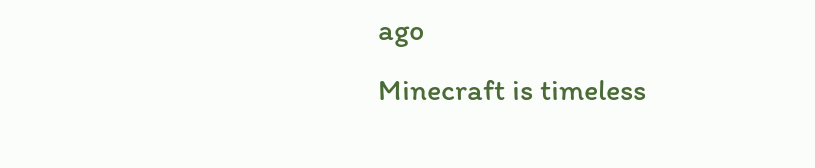ago
Minecraft is timeless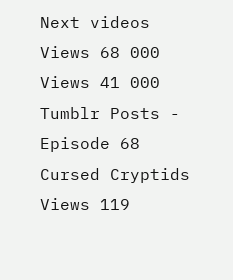Next videos
Views 68 000
Views 41 000
Tumblr Posts - Episode 68
Cursed Cryptids
Views 119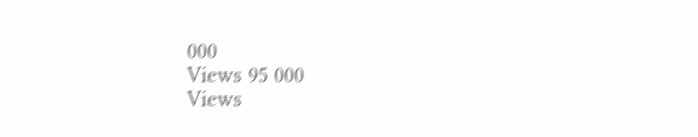000
Views 95 000
Views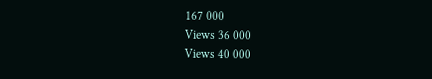167 000
Views 36 000
Views 40 000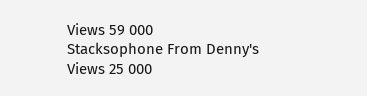Views 59 000
Stacksophone From Denny's
Views 25 000